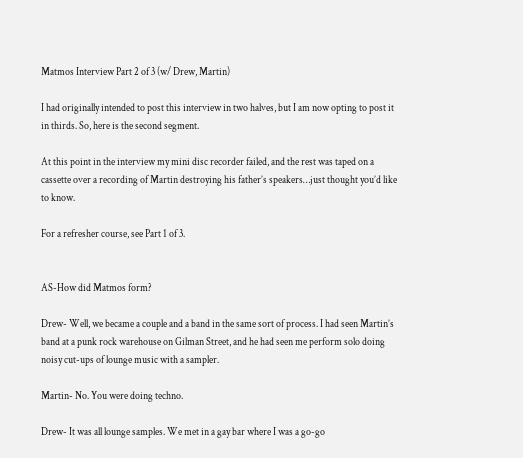Matmos Interview Part 2 of 3 (w/ Drew, Martin)

I had originally intended to post this interview in two halves, but I am now opting to post it in thirds. So, here is the second segment.

At this point in the interview my mini disc recorder failed, and the rest was taped on a cassette over a recording of Martin destroying his father’s speakers…just thought you’d like to know.

For a refresher course, see Part 1 of 3.


AS-How did Matmos form?

Drew- Well, we became a couple and a band in the same sort of process. I had seen Martin’s band at a punk rock warehouse on Gilman Street, and he had seen me perform solo doing noisy cut-ups of lounge music with a sampler.

Martin- No. You were doing techno.

Drew- It was all lounge samples. We met in a gay bar where I was a go-go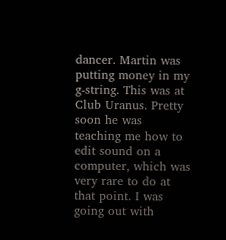dancer. Martin was putting money in my g-string. This was at Club Uranus. Pretty soon he was teaching me how to edit sound on a computer, which was very rare to do at that point. I was going out with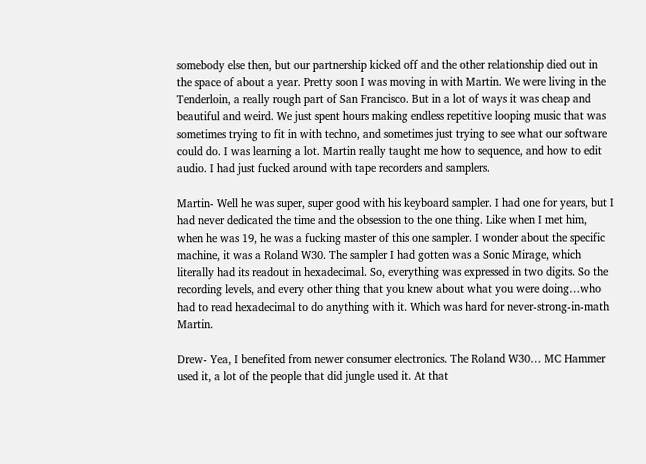somebody else then, but our partnership kicked off and the other relationship died out in the space of about a year. Pretty soon I was moving in with Martin. We were living in the Tenderloin, a really rough part of San Francisco. But in a lot of ways it was cheap and beautiful and weird. We just spent hours making endless repetitive looping music that was sometimes trying to fit in with techno, and sometimes just trying to see what our software could do. I was learning a lot. Martin really taught me how to sequence, and how to edit audio. I had just fucked around with tape recorders and samplers.

Martin- Well he was super, super good with his keyboard sampler. I had one for years, but I had never dedicated the time and the obsession to the one thing. Like when I met him, when he was 19, he was a fucking master of this one sampler. I wonder about the specific machine, it was a Roland W30. The sampler I had gotten was a Sonic Mirage, which literally had its readout in hexadecimal. So, everything was expressed in two digits. So the recording levels, and every other thing that you knew about what you were doing…who had to read hexadecimal to do anything with it. Which was hard for never-strong-in-math Martin.

Drew- Yea, I benefited from newer consumer electronics. The Roland W30… MC Hammer used it, a lot of the people that did jungle used it. At that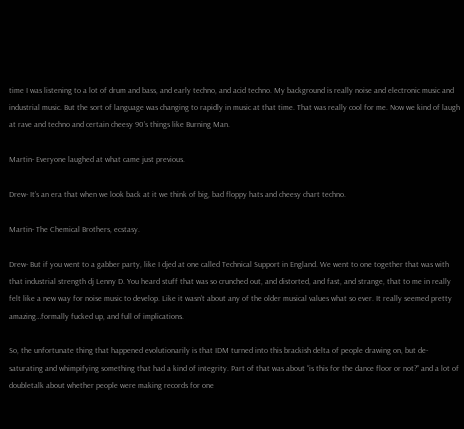time I was listening to a lot of drum and bass, and early techno, and acid techno. My background is really noise and electronic music and industrial music. But the sort of language was changing to rapidly in music at that time. That was really cool for me. Now we kind of laugh at rave and techno and certain cheesy 90’s things like Burning Man.

Martin- Everyone laughed at what came just previous.

Drew- It’s an era that when we look back at it we think of big, bad floppy hats and cheesy chart techno.

Martin- The Chemical Brothers, ecstasy.

Drew- But if you went to a gabber party, like I djed at one called Technical Support in England. We went to one together that was with that industrial strength dj Lenny D. You heard stuff that was so crunched out, and distorted, and fast, and strange, that to me in really felt like a new way for noise music to develop. Like it wasn’t about any of the older musical values what so ever. It really seemed pretty amazing…formally fucked up, and full of implications.

So, the unfortunate thing that happened evolutionarily is that IDM turned into this brackish delta of people drawing on, but de-saturating and whimpifying something that had a kind of integrity. Part of that was about “is this for the dance floor or not?” and a lot of doubletalk about whether people were making records for one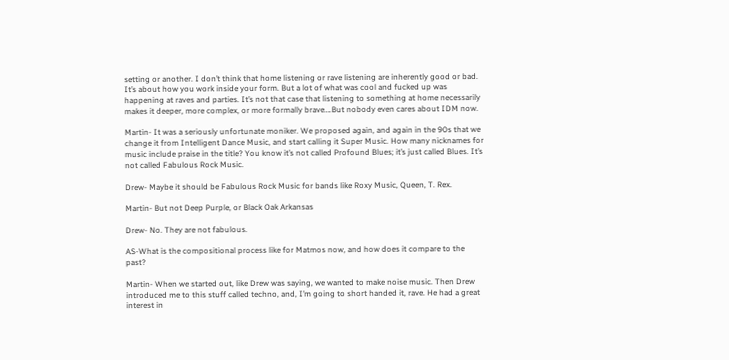setting or another. I don’t think that home listening or rave listening are inherently good or bad. It’s about how you work inside your form. But a lot of what was cool and fucked up was happening at raves and parties. It’s not that case that listening to something at home necessarily makes it deeper, more complex, or more formally brave….But nobody even cares about IDM now.

Martin- It was a seriously unfortunate moniker. We proposed again, and again in the 90s that we change it from Intelligent Dance Music, and start calling it Super Music. How many nicknames for music include praise in the title? You know it’s not called Profound Blues; it’s just called Blues. It’s not called Fabulous Rock Music.

Drew- Maybe it should be Fabulous Rock Music for bands like Roxy Music, Queen, T. Rex.

Martin- But not Deep Purple, or Black Oak Arkansas

Drew- No. They are not fabulous.

AS-What is the compositional process like for Matmos now, and how does it compare to the past?

Martin- When we started out, like Drew was saying, we wanted to make noise music. Then Drew introduced me to this stuff called techno, and, I’m going to short handed it, rave. He had a great interest in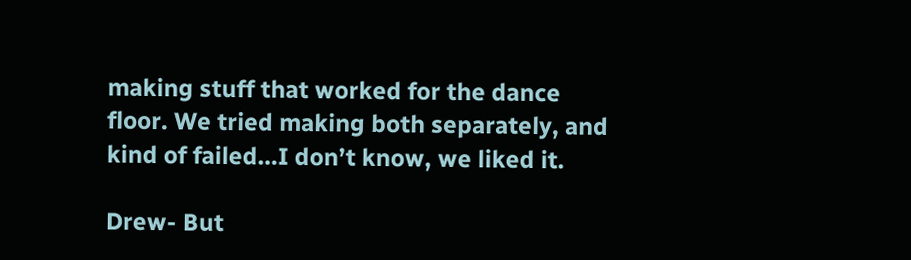making stuff that worked for the dance floor. We tried making both separately, and kind of failed…I don’t know, we liked it.

Drew- But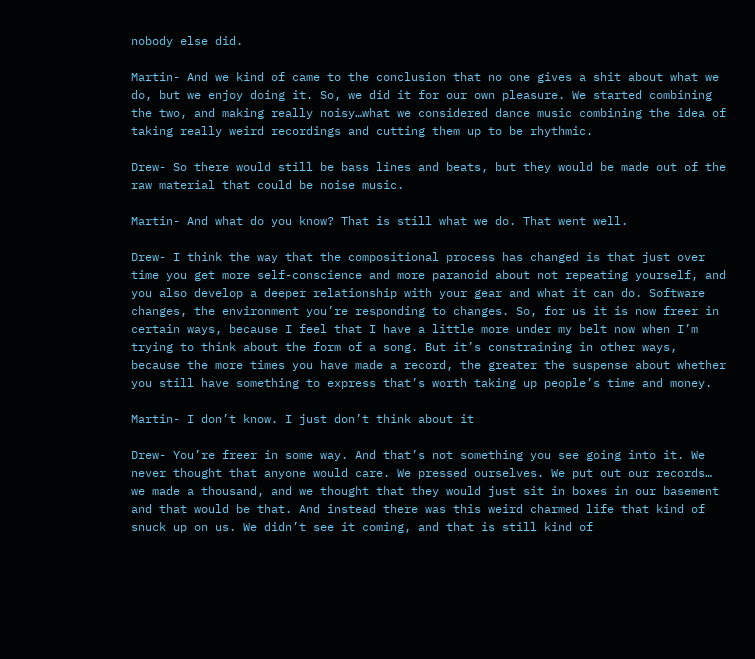nobody else did.

Martin- And we kind of came to the conclusion that no one gives a shit about what we do, but we enjoy doing it. So, we did it for our own pleasure. We started combining the two, and making really noisy…what we considered dance music combining the idea of taking really weird recordings and cutting them up to be rhythmic.

Drew- So there would still be bass lines and beats, but they would be made out of the raw material that could be noise music.

Martin- And what do you know? That is still what we do. That went well.

Drew- I think the way that the compositional process has changed is that just over time you get more self-conscience and more paranoid about not repeating yourself, and you also develop a deeper relationship with your gear and what it can do. Software changes, the environment you’re responding to changes. So, for us it is now freer in certain ways, because I feel that I have a little more under my belt now when I’m trying to think about the form of a song. But it’s constraining in other ways, because the more times you have made a record, the greater the suspense about whether you still have something to express that’s worth taking up people’s time and money.

Martin- I don’t know. I just don’t think about it

Drew- You’re freer in some way. And that’s not something you see going into it. We never thought that anyone would care. We pressed ourselves. We put out our records… we made a thousand, and we thought that they would just sit in boxes in our basement and that would be that. And instead there was this weird charmed life that kind of snuck up on us. We didn’t see it coming, and that is still kind of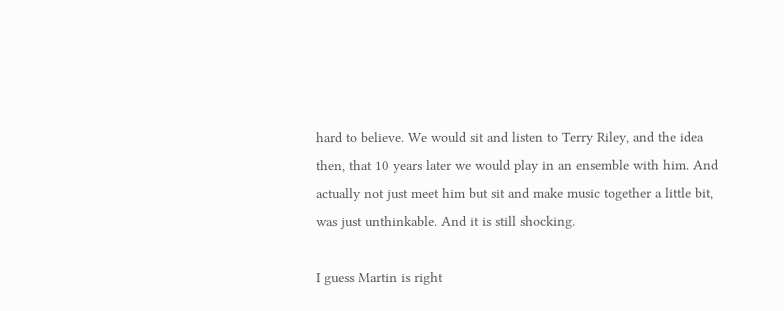hard to believe. We would sit and listen to Terry Riley, and the idea then, that 10 years later we would play in an ensemble with him. And actually not just meet him but sit and make music together a little bit, was just unthinkable. And it is still shocking.

I guess Martin is right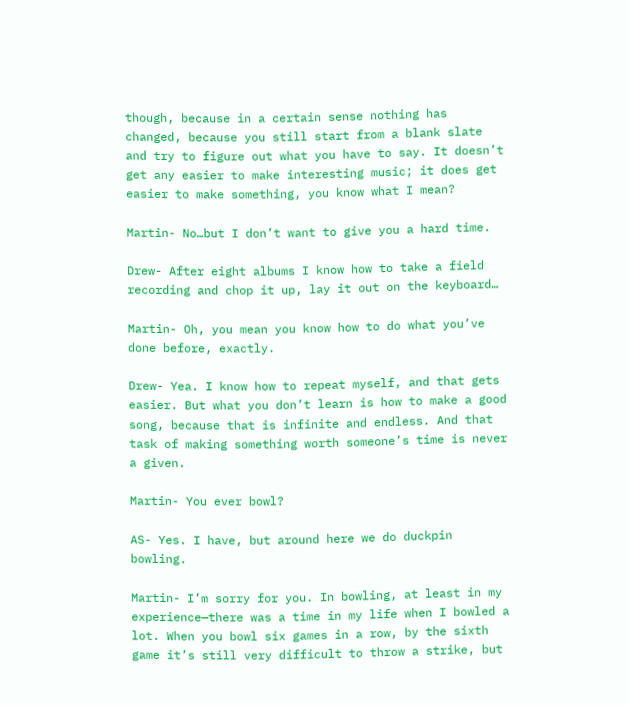though, because in a certain sense nothing has changed, because you still start from a blank slate and try to figure out what you have to say. It doesn’t get any easier to make interesting music; it does get easier to make something, you know what I mean?

Martin- No…but I don’t want to give you a hard time.

Drew- After eight albums I know how to take a field recording and chop it up, lay it out on the keyboard…

Martin- Oh, you mean you know how to do what you’ve done before, exactly.

Drew- Yea. I know how to repeat myself, and that gets easier. But what you don’t learn is how to make a good song, because that is infinite and endless. And that task of making something worth someone’s time is never a given.

Martin- You ever bowl?

AS- Yes. I have, but around here we do duckpin bowling.

Martin- I’m sorry for you. In bowling, at least in my experience—there was a time in my life when I bowled a lot. When you bowl six games in a row, by the sixth game it’s still very difficult to throw a strike, but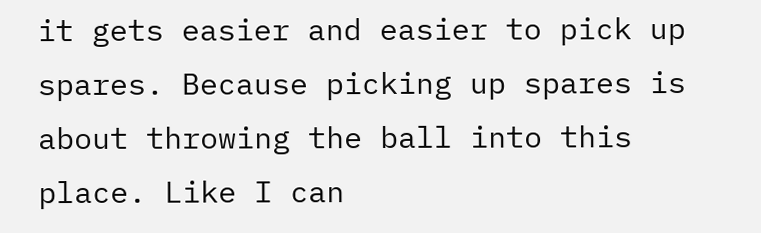it gets easier and easier to pick up spares. Because picking up spares is about throwing the ball into this place. Like I can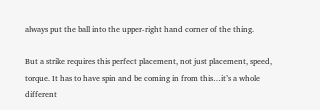always put the ball into the upper-right hand corner of the thing.

But a strike requires this perfect placement, not just placement, speed, torque. It has to have spin and be coming in from this…it’s a whole different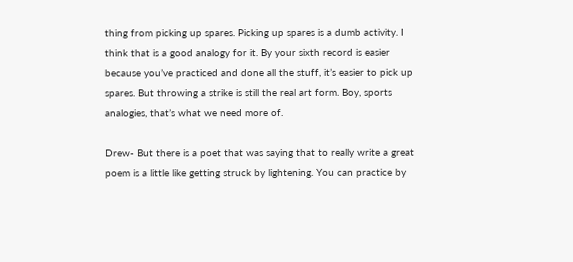thing from picking up spares. Picking up spares is a dumb activity. I think that is a good analogy for it. By your sixth record is easier because you’ve practiced and done all the stuff, it’s easier to pick up spares. But throwing a strike is still the real art form. Boy, sports analogies, that’s what we need more of.

Drew- But there is a poet that was saying that to really write a great poem is a little like getting struck by lightening. You can practice by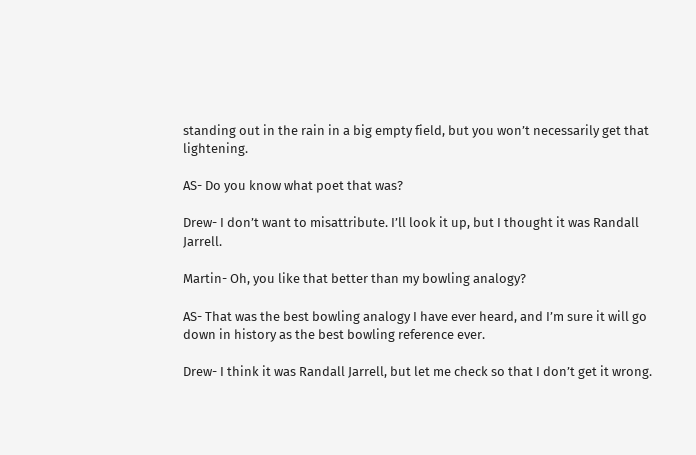standing out in the rain in a big empty field, but you won’t necessarily get that lightening.

AS- Do you know what poet that was?

Drew- I don’t want to misattribute. I’ll look it up, but I thought it was Randall Jarrell.

Martin- Oh, you like that better than my bowling analogy?

AS- That was the best bowling analogy I have ever heard, and I’m sure it will go down in history as the best bowling reference ever.

Drew- I think it was Randall Jarrell, but let me check so that I don’t get it wrong.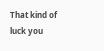That kind of luck you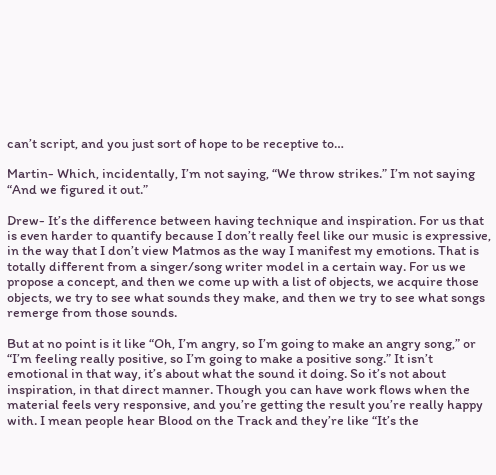can’t script, and you just sort of hope to be receptive to…

Martin- Which, incidentally, I’m not saying, “We throw strikes.” I’m not saying “And we figured it out.”

Drew- It’s the difference between having technique and inspiration. For us that is even harder to quantify because I don’t really feel like our music is expressive, in the way that I don’t view Matmos as the way I manifest my emotions. That is totally different from a singer/song writer model in a certain way. For us we propose a concept, and then we come up with a list of objects, we acquire those objects, we try to see what sounds they make, and then we try to see what songs remerge from those sounds.

But at no point is it like “Oh, I’m angry, so I’m going to make an angry song,” or “I’m feeling really positive, so I’m going to make a positive song.” It isn’t emotional in that way, it’s about what the sound it doing. So it’s not about inspiration, in that direct manner. Though you can have work flows when the material feels very responsive, and you’re getting the result you’re really happy with. I mean people hear Blood on the Track and they’re like “It’s the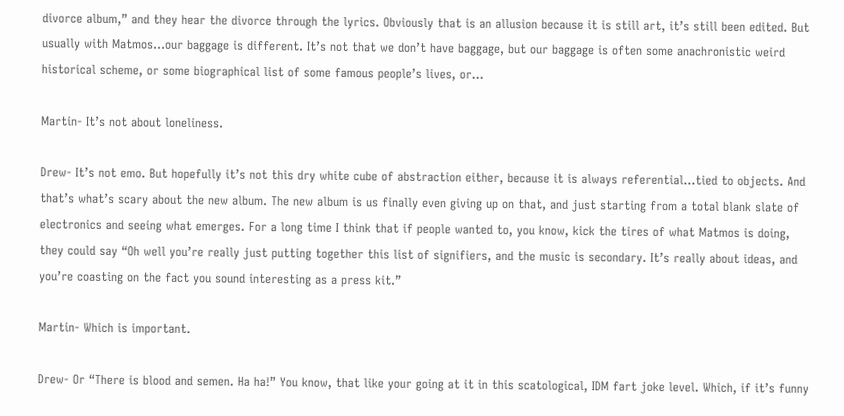divorce album,” and they hear the divorce through the lyrics. Obviously that is an allusion because it is still art, it’s still been edited. But usually with Matmos…our baggage is different. It’s not that we don’t have baggage, but our baggage is often some anachronistic weird historical scheme, or some biographical list of some famous people’s lives, or…

Martin- It’s not about loneliness.

Drew- It’s not emo. But hopefully it’s not this dry white cube of abstraction either, because it is always referential…tied to objects. And that’s what’s scary about the new album. The new album is us finally even giving up on that, and just starting from a total blank slate of electronics and seeing what emerges. For a long time I think that if people wanted to, you know, kick the tires of what Matmos is doing, they could say “Oh well you’re really just putting together this list of signifiers, and the music is secondary. It’s really about ideas, and you’re coasting on the fact you sound interesting as a press kit.”

Martin- Which is important.

Drew- Or “There is blood and semen. Ha ha!” You know, that like your going at it in this scatological, IDM fart joke level. Which, if it’s funny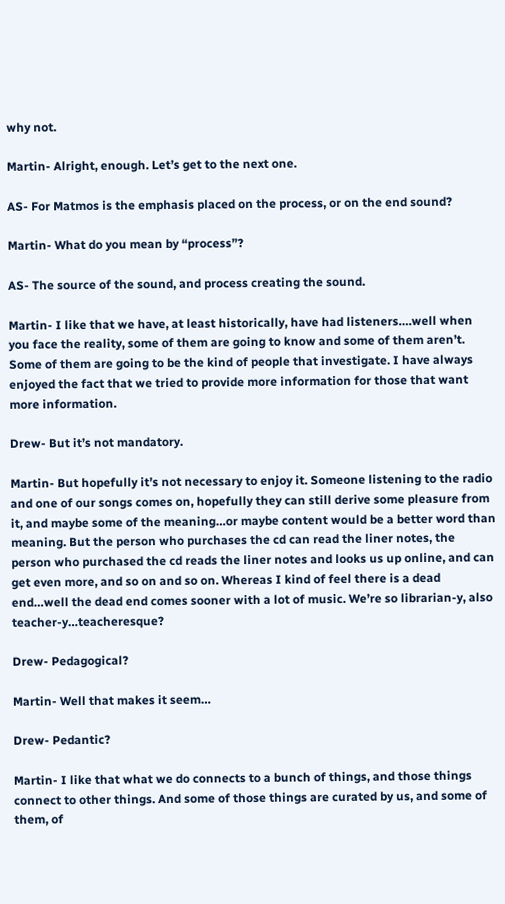why not.

Martin- Alright, enough. Let’s get to the next one.

AS- For Matmos is the emphasis placed on the process, or on the end sound?

Martin- What do you mean by “process”?

AS- The source of the sound, and process creating the sound.

Martin- I like that we have, at least historically, have had listeners….well when you face the reality, some of them are going to know and some of them aren’t. Some of them are going to be the kind of people that investigate. I have always enjoyed the fact that we tried to provide more information for those that want more information.

Drew- But it’s not mandatory.

Martin- But hopefully it’s not necessary to enjoy it. Someone listening to the radio and one of our songs comes on, hopefully they can still derive some pleasure from it, and maybe some of the meaning…or maybe content would be a better word than meaning. But the person who purchases the cd can read the liner notes, the person who purchased the cd reads the liner notes and looks us up online, and can get even more, and so on and so on. Whereas I kind of feel there is a dead end…well the dead end comes sooner with a lot of music. We’re so librarian-y, also teacher-y…teacheresque?

Drew- Pedagogical?

Martin- Well that makes it seem…

Drew- Pedantic?

Martin- I like that what we do connects to a bunch of things, and those things connect to other things. And some of those things are curated by us, and some of them, of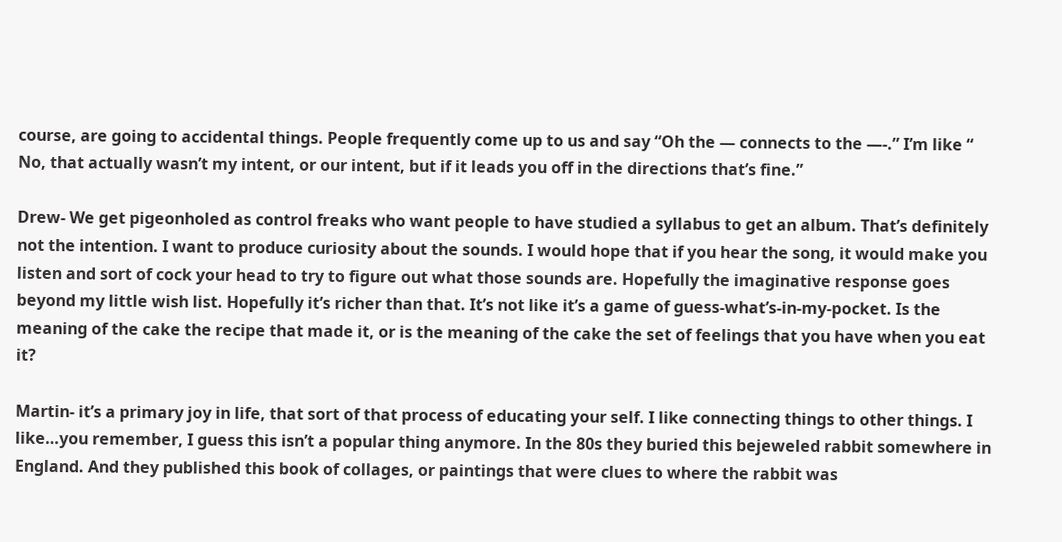course, are going to accidental things. People frequently come up to us and say “Oh the — connects to the —-.” I’m like “ No, that actually wasn’t my intent, or our intent, but if it leads you off in the directions that’s fine.”

Drew- We get pigeonholed as control freaks who want people to have studied a syllabus to get an album. That’s definitely not the intention. I want to produce curiosity about the sounds. I would hope that if you hear the song, it would make you listen and sort of cock your head to try to figure out what those sounds are. Hopefully the imaginative response goes beyond my little wish list. Hopefully it’s richer than that. It’s not like it’s a game of guess-what’s-in-my-pocket. Is the meaning of the cake the recipe that made it, or is the meaning of the cake the set of feelings that you have when you eat it?

Martin- it’s a primary joy in life, that sort of that process of educating your self. I like connecting things to other things. I like…you remember, I guess this isn’t a popular thing anymore. In the 80s they buried this bejeweled rabbit somewhere in England. And they published this book of collages, or paintings that were clues to where the rabbit was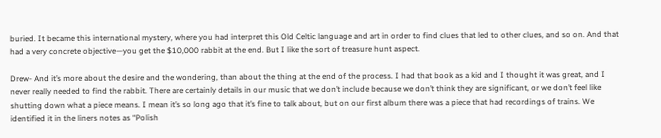buried. It became this international mystery, where you had interpret this Old Celtic language and art in order to find clues that led to other clues, and so on. And that had a very concrete objective—you get the $10,000 rabbit at the end. But I like the sort of treasure hunt aspect.

Drew- And it’s more about the desire and the wondering, than about the thing at the end of the process. I had that book as a kid and I thought it was great, and I never really needed to find the rabbit. There are certainly details in our music that we don’t include because we don’t think they are significant, or we don’t feel like shutting down what a piece means. I mean it’s so long ago that it’s fine to talk about, but on our first album there was a piece that had recordings of trains. We identified it in the liners notes as “Polish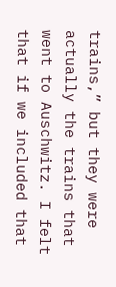trains,” but they were actually the trains that went to Auschwitz. I felt that if we included that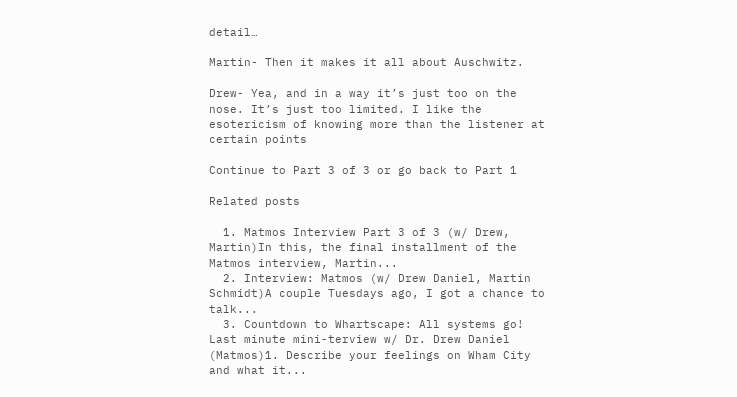detail…

Martin- Then it makes it all about Auschwitz.

Drew- Yea, and in a way it’s just too on the nose. It’s just too limited. I like the esotericism of knowing more than the listener at certain points

Continue to Part 3 of 3 or go back to Part 1

Related posts

  1. Matmos Interview Part 3 of 3 (w/ Drew, Martin)In this, the final installment of the Matmos interview, Martin...
  2. Interview: Matmos (w/ Drew Daniel, Martin Schmidt)A couple Tuesdays ago, I got a chance to talk...
  3. Countdown to Whartscape: All systems go! Last minute mini-terview w/ Dr. Drew Daniel (Matmos)1. Describe your feelings on Wham City and what it...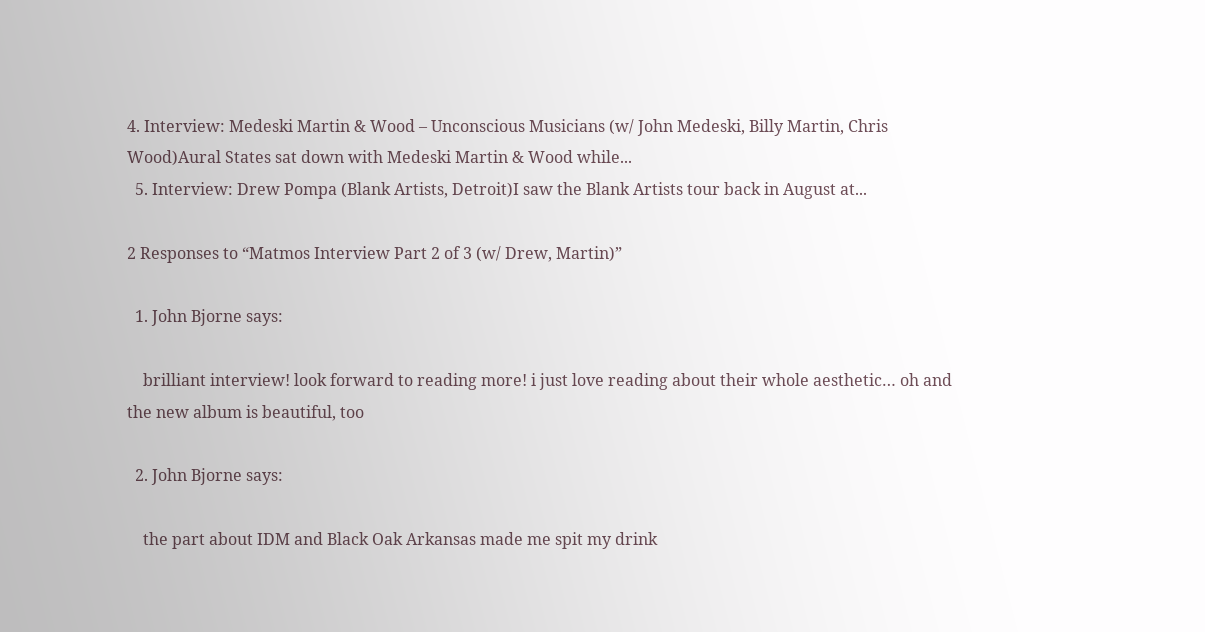4. Interview: Medeski Martin & Wood – Unconscious Musicians (w/ John Medeski, Billy Martin, Chris Wood)Aural States sat down with Medeski Martin & Wood while...
  5. Interview: Drew Pompa (Blank Artists, Detroit)I saw the Blank Artists tour back in August at...

2 Responses to “Matmos Interview Part 2 of 3 (w/ Drew, Martin)”

  1. John Bjorne says:

    brilliant interview! look forward to reading more! i just love reading about their whole aesthetic… oh and the new album is beautiful, too

  2. John Bjorne says:

    the part about IDM and Black Oak Arkansas made me spit my drink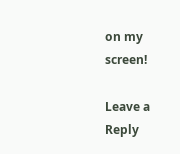on my screen!

Leave a Reply